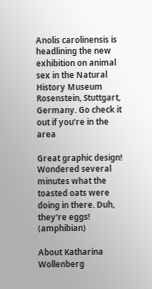Anolis carolinensis is headlining the new exhibition on animal sex in the Natural History Museum Rosenstein, Stuttgart, Germany. Go check it out if you’re in the area

Great graphic design! Wondered several minutes what the toasted oats were doing in there. Duh, they're eggs! (amphibian)

About Katharina Wollenberg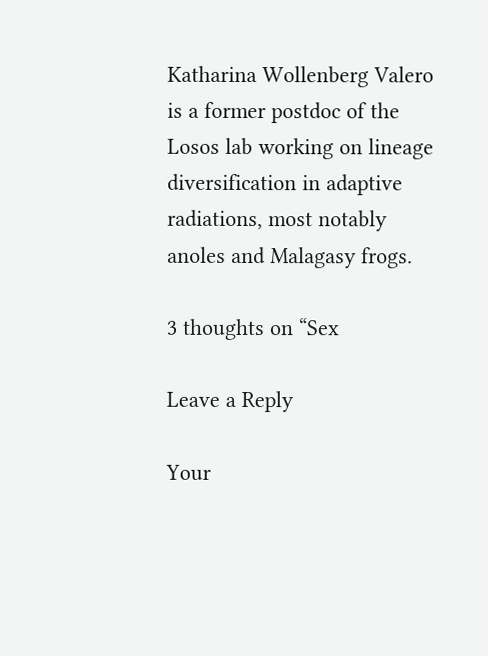Katharina Wollenberg Valero is a former postdoc of the Losos lab working on lineage diversification in adaptive radiations, most notably anoles and Malagasy frogs.

3 thoughts on “Sex

Leave a Reply

Your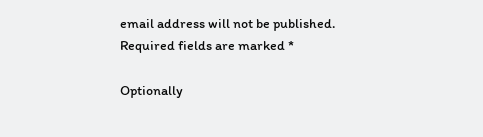email address will not be published. Required fields are marked *

Optionally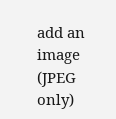add an image (JPEG only)